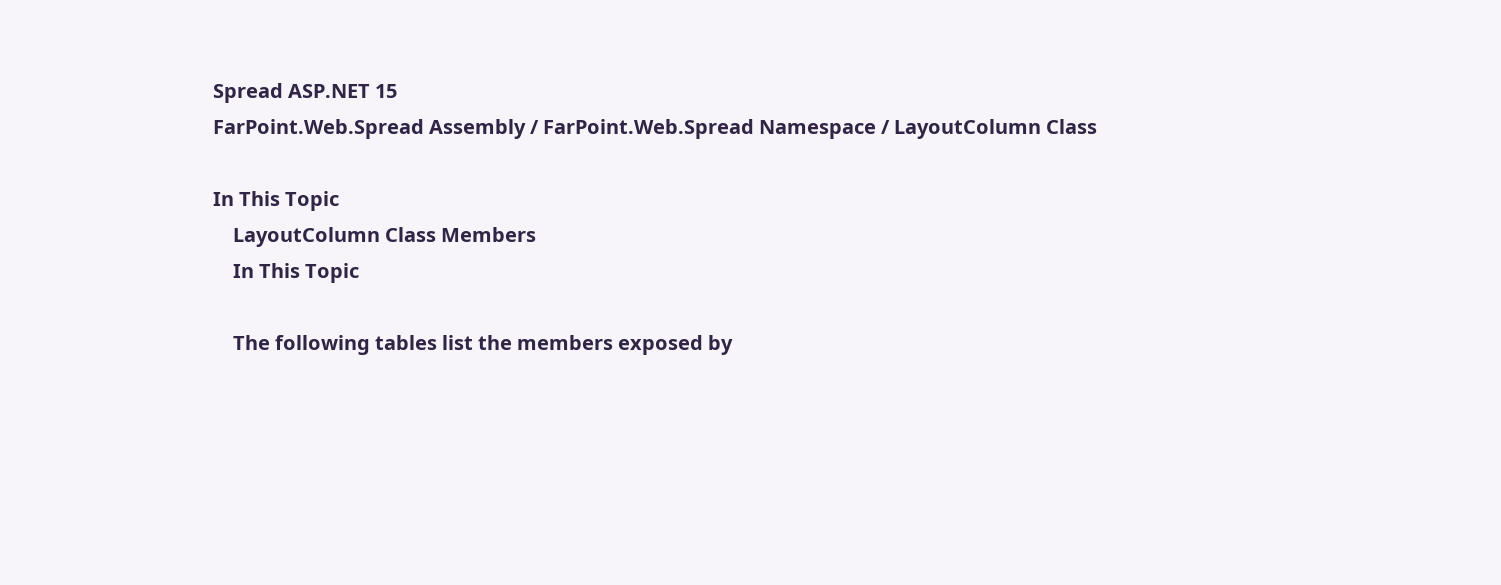Spread ASP.NET 15
FarPoint.Web.Spread Assembly / FarPoint.Web.Spread Namespace / LayoutColumn Class

In This Topic
    LayoutColumn Class Members
    In This Topic

    The following tables list the members exposed by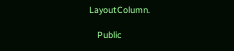LayoutColumn.

    Public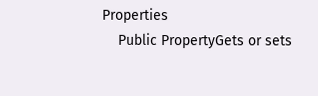Properties
    Public PropertyGets or sets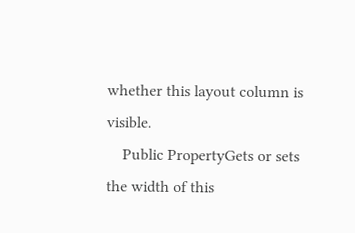whether this layout column is visible.
    Public PropertyGets or sets the width of this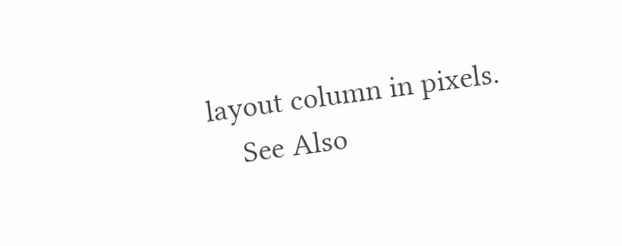layout column in pixels.
    See Also